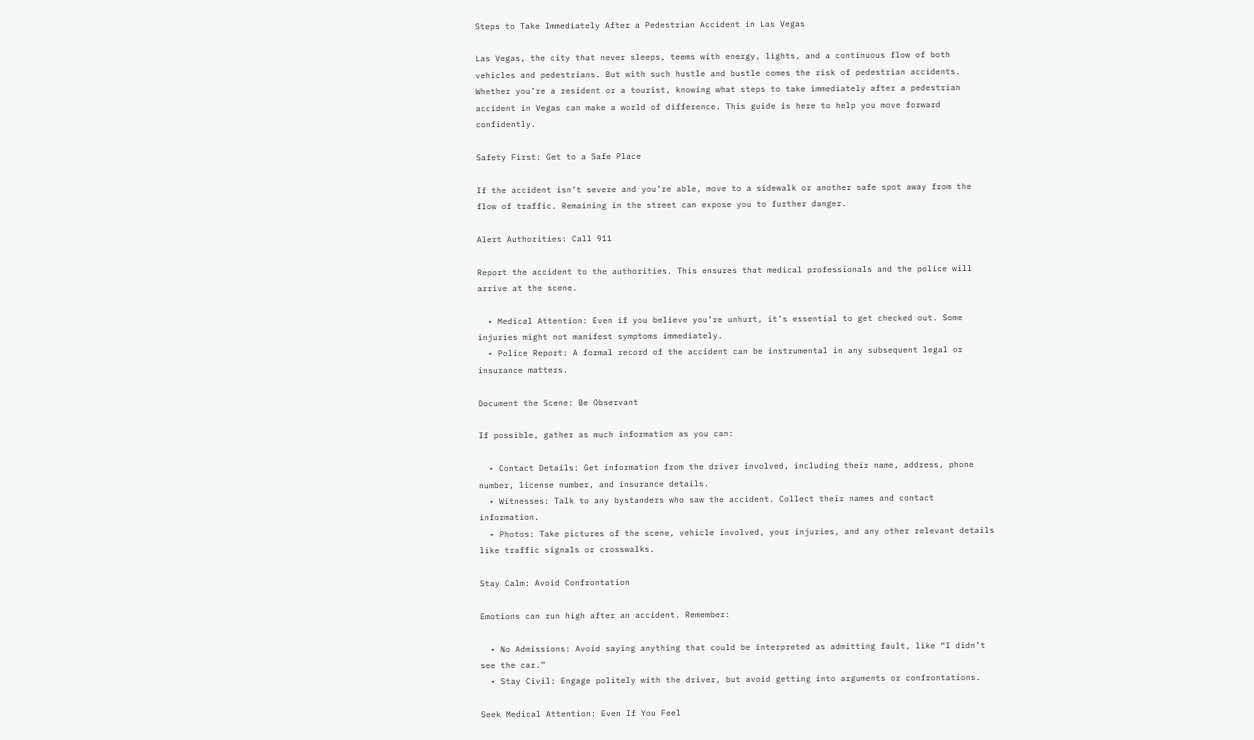Steps to Take Immediately After a Pedestrian Accident in Las Vegas

Las Vegas, the city that never sleeps, teems with energy, lights, and a continuous flow of both vehicles and pedestrians. But with such hustle and bustle comes the risk of pedestrian accidents. Whether you’re a resident or a tourist, knowing what steps to take immediately after a pedestrian accident in Vegas can make a world of difference. This guide is here to help you move forward confidently.

Safety First: Get to a Safe Place

If the accident isn’t severe and you’re able, move to a sidewalk or another safe spot away from the flow of traffic. Remaining in the street can expose you to further danger.

Alert Authorities: Call 911

Report the accident to the authorities. This ensures that medical professionals and the police will arrive at the scene.

  • Medical Attention: Even if you believe you’re unhurt, it’s essential to get checked out. Some injuries might not manifest symptoms immediately.
  • Police Report: A formal record of the accident can be instrumental in any subsequent legal or insurance matters.

Document the Scene: Be Observant

If possible, gather as much information as you can:

  • Contact Details: Get information from the driver involved, including their name, address, phone number, license number, and insurance details.
  • Witnesses: Talk to any bystanders who saw the accident. Collect their names and contact information.
  • Photos: Take pictures of the scene, vehicle involved, your injuries, and any other relevant details like traffic signals or crosswalks.

Stay Calm: Avoid Confrontation

Emotions can run high after an accident. Remember:

  • No Admissions: Avoid saying anything that could be interpreted as admitting fault, like “I didn’t see the car.”
  • Stay Civil: Engage politely with the driver, but avoid getting into arguments or confrontations.

Seek Medical Attention: Even If You Feel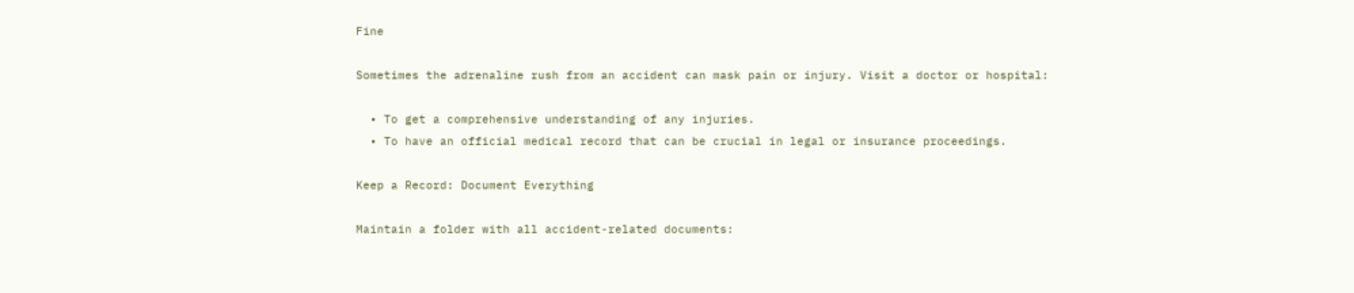Fine

Sometimes the adrenaline rush from an accident can mask pain or injury. Visit a doctor or hospital:

  • To get a comprehensive understanding of any injuries.
  • To have an official medical record that can be crucial in legal or insurance proceedings.

Keep a Record: Document Everything

Maintain a folder with all accident-related documents: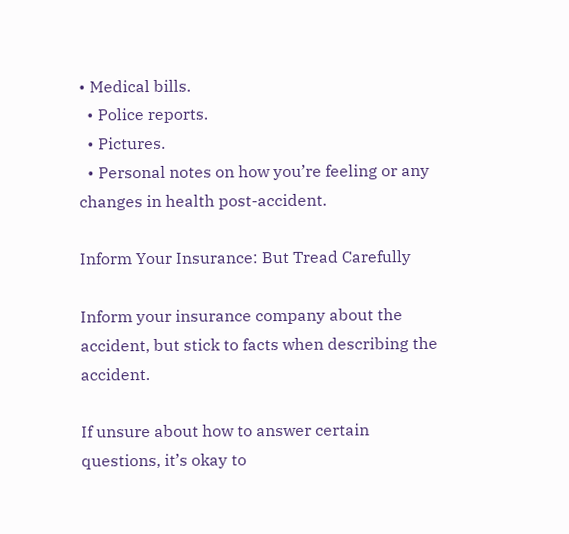• Medical bills.
  • Police reports.
  • Pictures.
  • Personal notes on how you’re feeling or any changes in health post-accident.

Inform Your Insurance: But Tread Carefully

Inform your insurance company about the accident, but stick to facts when describing the accident.

If unsure about how to answer certain questions, it’s okay to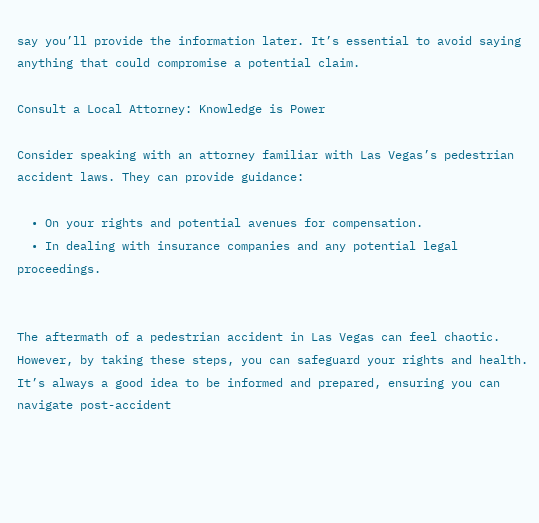say you’ll provide the information later. It’s essential to avoid saying anything that could compromise a potential claim.

Consult a Local Attorney: Knowledge is Power

Consider speaking with an attorney familiar with Las Vegas’s pedestrian accident laws. They can provide guidance:

  • On your rights and potential avenues for compensation.
  • In dealing with insurance companies and any potential legal proceedings.


The aftermath of a pedestrian accident in Las Vegas can feel chaotic. However, by taking these steps, you can safeguard your rights and health. It’s always a good idea to be informed and prepared, ensuring you can navigate post-accident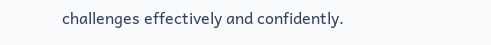challenges effectively and confidently.